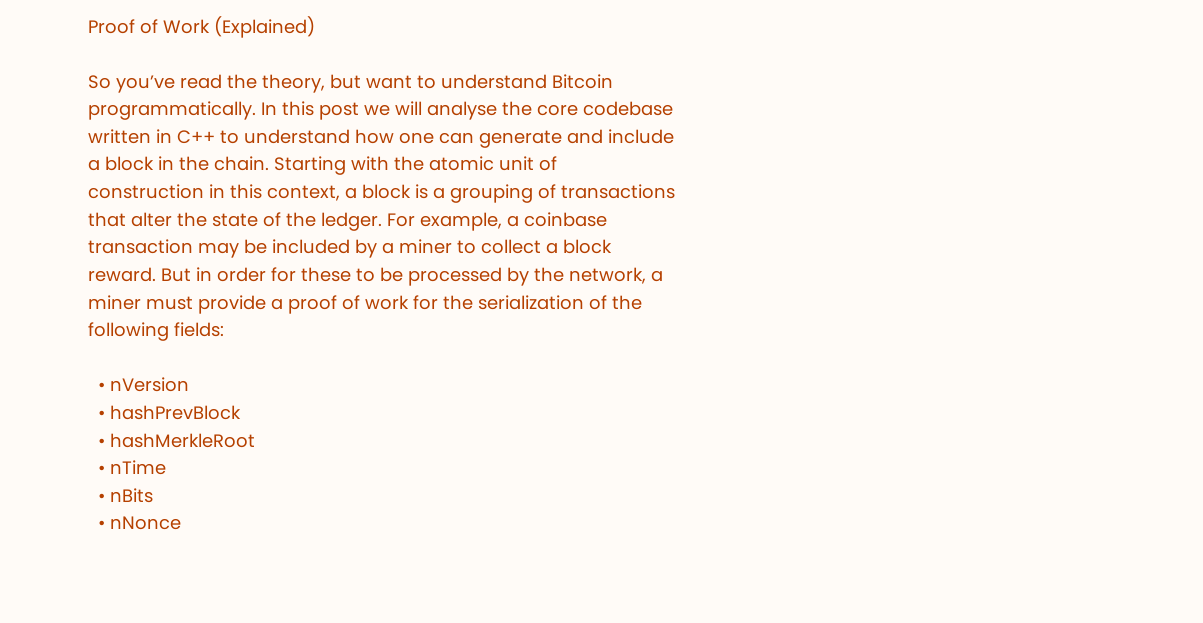Proof of Work (Explained)

So you’ve read the theory, but want to understand Bitcoin programmatically. In this post we will analyse the core codebase written in C++ to understand how one can generate and include a block in the chain. Starting with the atomic unit of construction in this context, a block is a grouping of transactions that alter the state of the ledger. For example, a coinbase transaction may be included by a miner to collect a block reward. But in order for these to be processed by the network, a miner must provide a proof of work for the serialization of the following fields:

  • nVersion
  • hashPrevBlock
  • hashMerkleRoot
  • nTime
  • nBits
  • nNonce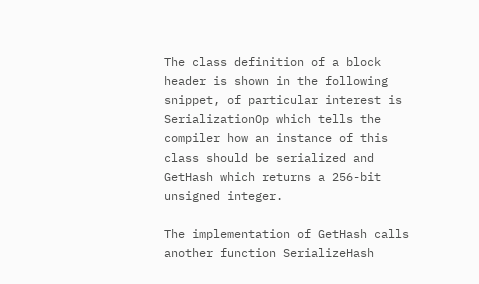The class definition of a block header is shown in the following snippet, of particular interest is SerializationOp which tells the compiler how an instance of this class should be serialized and GetHash which returns a 256-bit unsigned integer.

The implementation of GetHash calls another function SerializeHash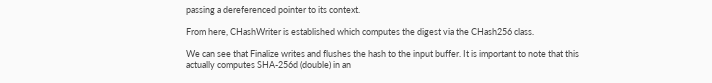passing a dereferenced pointer to its context.

From here, CHashWriter is established which computes the digest via the CHash256 class.

We can see that Finalize writes and flushes the hash to the input buffer. It is important to note that this actually computes SHA-256d (double) in an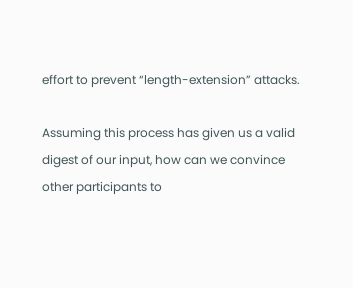effort to prevent “length-extension” attacks.

Assuming this process has given us a valid digest of our input, how can we convince other participants to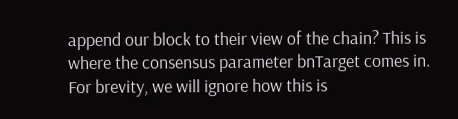append our block to their view of the chain? This is where the consensus parameter bnTarget comes in. For brevity, we will ignore how this is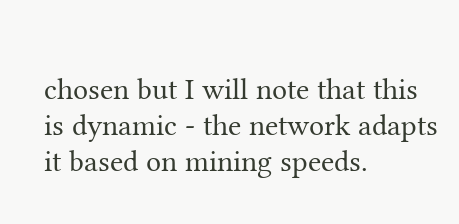chosen but I will note that this is dynamic - the network adapts it based on mining speeds.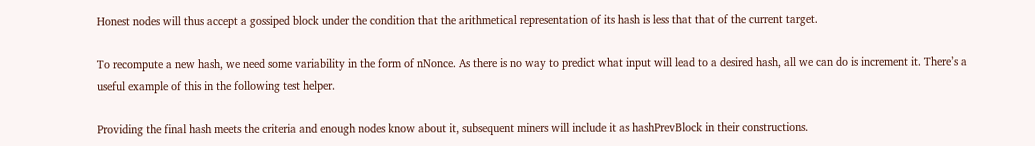Honest nodes will thus accept a gossiped block under the condition that the arithmetical representation of its hash is less that that of the current target.

To recompute a new hash, we need some variability in the form of nNonce. As there is no way to predict what input will lead to a desired hash, all we can do is increment it. There’s a useful example of this in the following test helper.

Providing the final hash meets the criteria and enough nodes know about it, subsequent miners will include it as hashPrevBlock in their constructions.